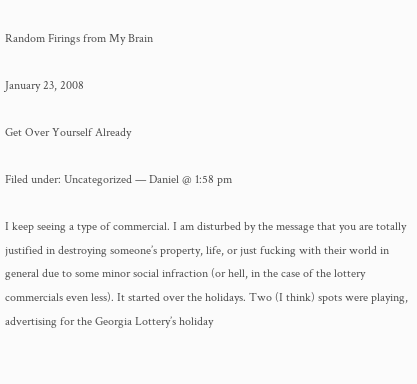Random Firings from My Brain

January 23, 2008

Get Over Yourself Already

Filed under: Uncategorized — Daniel @ 1:58 pm

I keep seeing a type of commercial. I am disturbed by the message that you are totally justified in destroying someone’s property, life, or just fucking with their world in general due to some minor social infraction (or hell, in the case of the lottery commercials even less). It started over the holidays. Two (I think) spots were playing, advertising for the Georgia Lottery’s holiday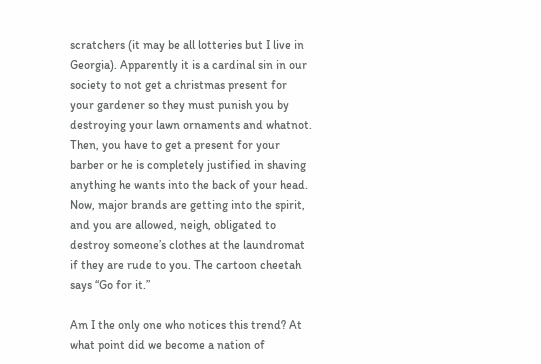scratchers (it may be all lotteries but I live in Georgia). Apparently it is a cardinal sin in our society to not get a christmas present for your gardener so they must punish you by destroying your lawn ornaments and whatnot. Then, you have to get a present for your barber or he is completely justified in shaving anything he wants into the back of your head. Now, major brands are getting into the spirit, and you are allowed, neigh, obligated to destroy someone’s clothes at the laundromat if they are rude to you. The cartoon cheetah says “Go for it.”

Am I the only one who notices this trend? At what point did we become a nation of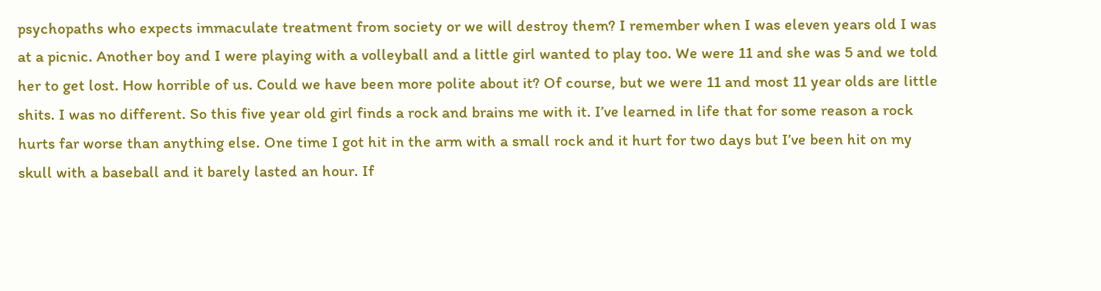psychopaths who expects immaculate treatment from society or we will destroy them? I remember when I was eleven years old I was at a picnic. Another boy and I were playing with a volleyball and a little girl wanted to play too. We were 11 and she was 5 and we told her to get lost. How horrible of us. Could we have been more polite about it? Of course, but we were 11 and most 11 year olds are little shits. I was no different. So this five year old girl finds a rock and brains me with it. I’ve learned in life that for some reason a rock hurts far worse than anything else. One time I got hit in the arm with a small rock and it hurt for two days but I’ve been hit on my skull with a baseball and it barely lasted an hour. If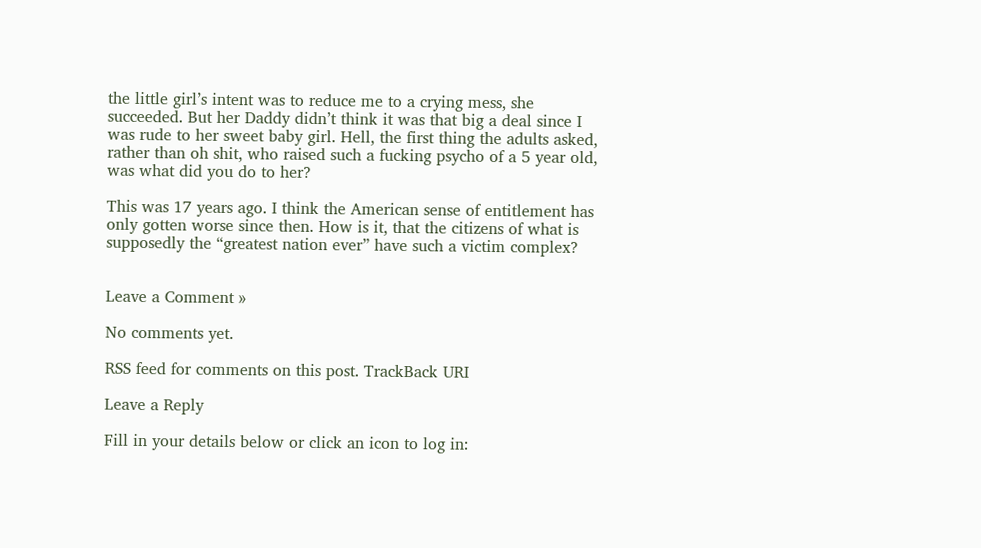the little girl’s intent was to reduce me to a crying mess, she succeeded. But her Daddy didn’t think it was that big a deal since I was rude to her sweet baby girl. Hell, the first thing the adults asked, rather than oh shit, who raised such a fucking psycho of a 5 year old, was what did you do to her?

This was 17 years ago. I think the American sense of entitlement has only gotten worse since then. How is it, that the citizens of what is supposedly the “greatest nation ever” have such a victim complex?


Leave a Comment »

No comments yet.

RSS feed for comments on this post. TrackBack URI

Leave a Reply

Fill in your details below or click an icon to log in: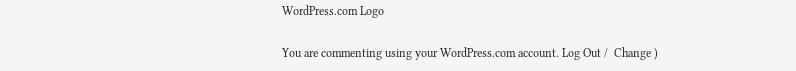WordPress.com Logo

You are commenting using your WordPress.com account. Log Out /  Change )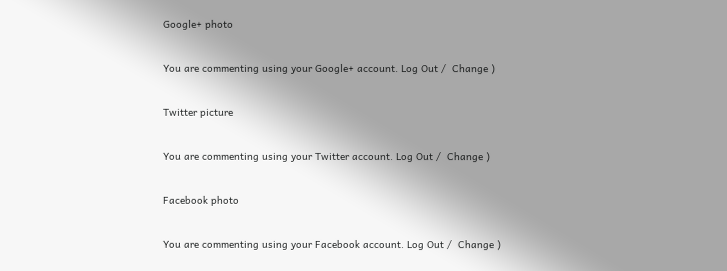Google+ photo

You are commenting using your Google+ account. Log Out /  Change )

Twitter picture

You are commenting using your Twitter account. Log Out /  Change )

Facebook photo

You are commenting using your Facebook account. Log Out /  Change )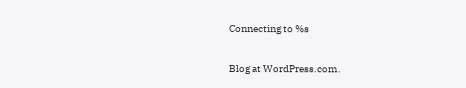Connecting to %s

Blog at WordPress.com.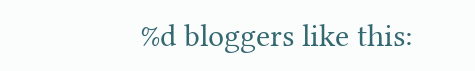%d bloggers like this: